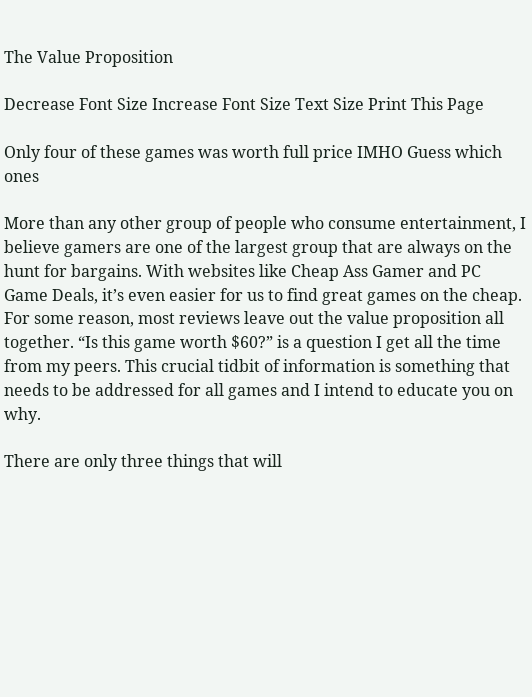The Value Proposition

Decrease Font Size Increase Font Size Text Size Print This Page

Only four of these games was worth full price IMHO Guess which ones

More than any other group of people who consume entertainment, I believe gamers are one of the largest group that are always on the hunt for bargains. With websites like Cheap Ass Gamer and PC Game Deals, it’s even easier for us to find great games on the cheap. For some reason, most reviews leave out the value proposition all together. “Is this game worth $60?” is a question I get all the time from my peers. This crucial tidbit of information is something that needs to be addressed for all games and I intend to educate you on why.

There are only three things that will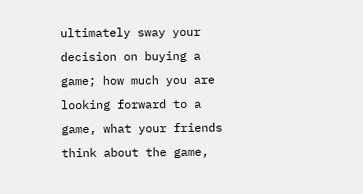ultimately sway your decision on buying a game; how much you are looking forward to a game, what your friends think about the game,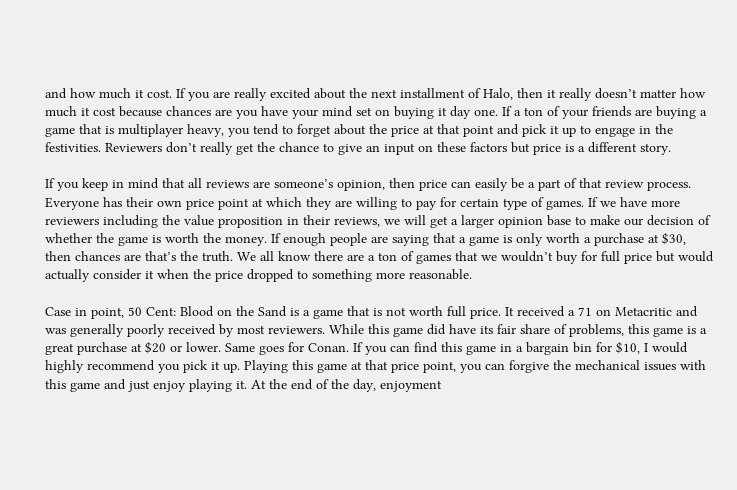and how much it cost. If you are really excited about the next installment of Halo, then it really doesn’t matter how much it cost because chances are you have your mind set on buying it day one. If a ton of your friends are buying a game that is multiplayer heavy, you tend to forget about the price at that point and pick it up to engage in the festivities. Reviewers don’t really get the chance to give an input on these factors but price is a different story.

If you keep in mind that all reviews are someone’s opinion, then price can easily be a part of that review process. Everyone has their own price point at which they are willing to pay for certain type of games. If we have more reviewers including the value proposition in their reviews, we will get a larger opinion base to make our decision of whether the game is worth the money. If enough people are saying that a game is only worth a purchase at $30, then chances are that’s the truth. We all know there are a ton of games that we wouldn’t buy for full price but would actually consider it when the price dropped to something more reasonable.

Case in point, 50 Cent: Blood on the Sand is a game that is not worth full price. It received a 71 on Metacritic and was generally poorly received by most reviewers. While this game did have its fair share of problems, this game is a great purchase at $20 or lower. Same goes for Conan. If you can find this game in a bargain bin for $10, I would highly recommend you pick it up. Playing this game at that price point, you can forgive the mechanical issues with this game and just enjoy playing it. At the end of the day, enjoyment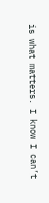is what matters. I know I can’t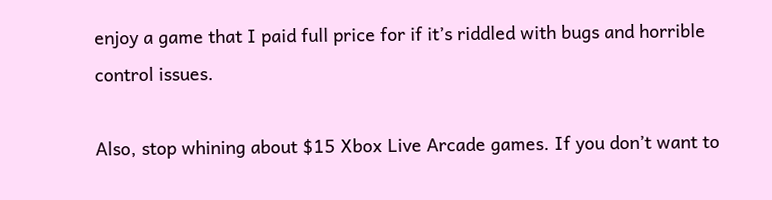enjoy a game that I paid full price for if it’s riddled with bugs and horrible control issues.

Also, stop whining about $15 Xbox Live Arcade games. If you don’t want to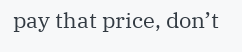pay that price, don’t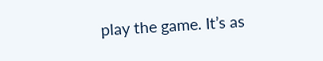play the game. It’s as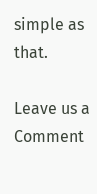simple as that.

Leave us a Comment